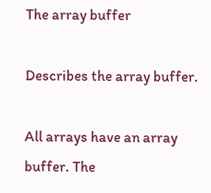The array buffer

Describes the array buffer.

All arrays have an array buffer. The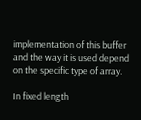implementation of this buffer and the way it is used depend on the specific type of array.

In fixed length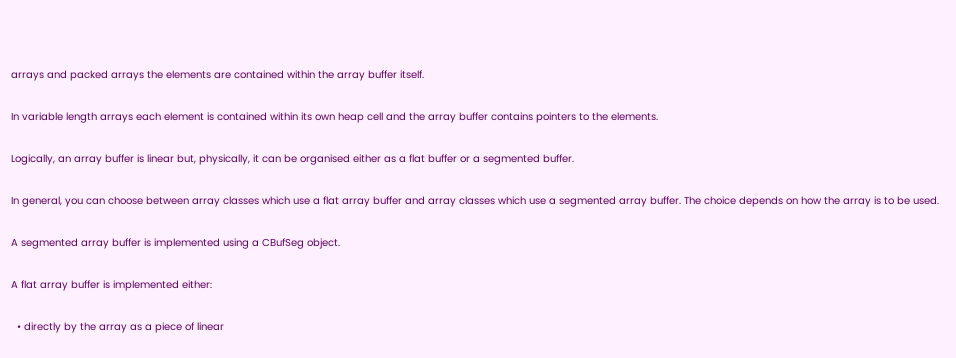arrays and packed arrays the elements are contained within the array buffer itself.

In variable length arrays each element is contained within its own heap cell and the array buffer contains pointers to the elements.

Logically, an array buffer is linear but, physically, it can be organised either as a flat buffer or a segmented buffer.

In general, you can choose between array classes which use a flat array buffer and array classes which use a segmented array buffer. The choice depends on how the array is to be used.

A segmented array buffer is implemented using a CBufSeg object.

A flat array buffer is implemented either:

  • directly by the array as a piece of linear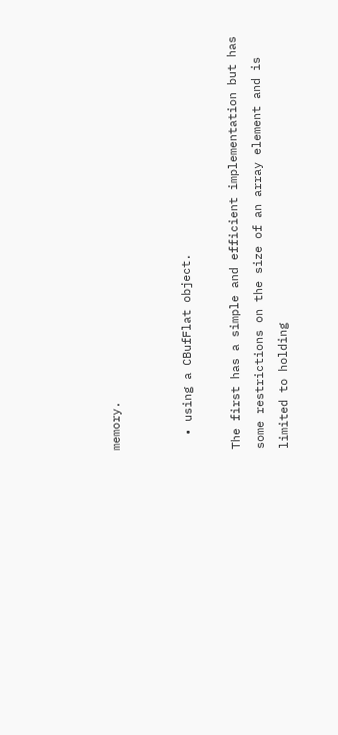memory.


  • using a CBufFlat object.

The first has a simple and efficient implementation but has some restrictions on the size of an array element and is limited to holding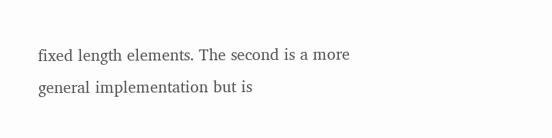fixed length elements. The second is a more general implementation but is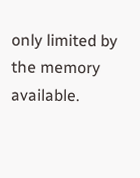only limited by the memory available.